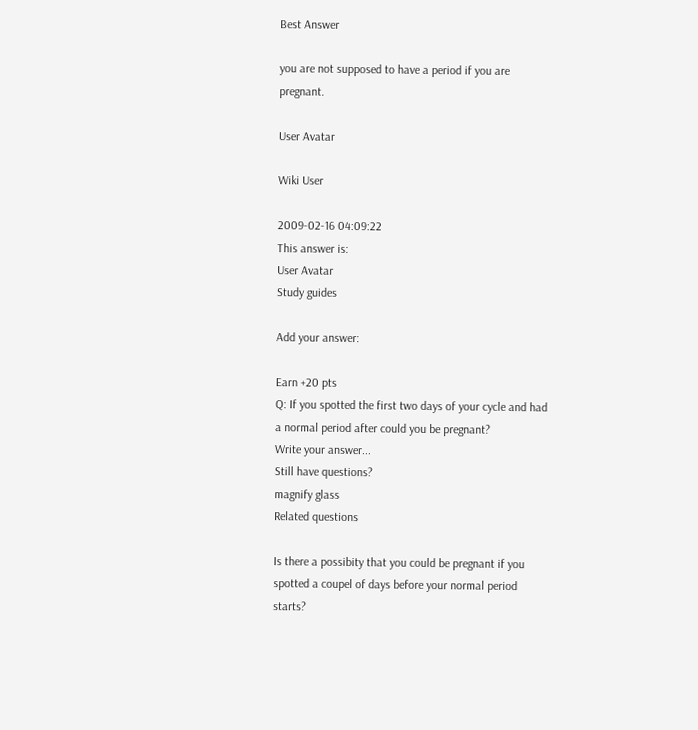Best Answer

you are not supposed to have a period if you are pregnant.

User Avatar

Wiki User

2009-02-16 04:09:22
This answer is:
User Avatar
Study guides

Add your answer:

Earn +20 pts
Q: If you spotted the first two days of your cycle and had a normal period after could you be pregnant?
Write your answer...
Still have questions?
magnify glass
Related questions

Is there a possibity that you could be pregnant if you spotted a coupel of days before your normal period starts?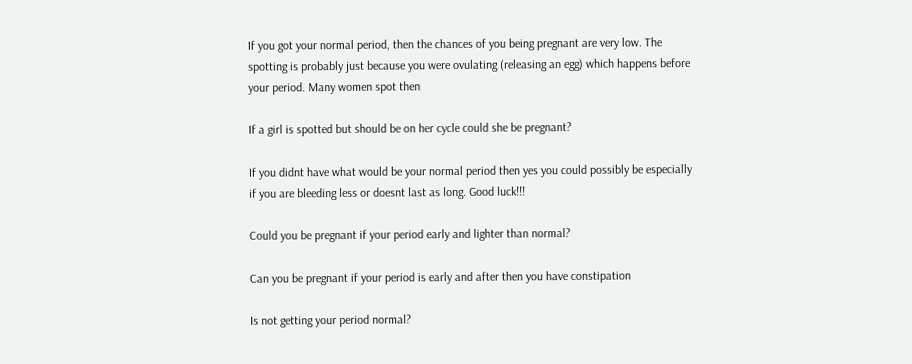If you got your normal period, then the chances of you being pregnant are very low. The spotting is probably just because you were ovulating (releasing an egg) which happens before your period. Many women spot then

If a girl is spotted but should be on her cycle could she be pregnant?

If you didnt have what would be your normal period then yes you could possibly be especially if you are bleeding less or doesnt last as long. Good luck!!!

Could you be pregnant if your period early and lighter than normal?

Can you be pregnant if your period is early and after then you have constipation

Is not getting your period normal?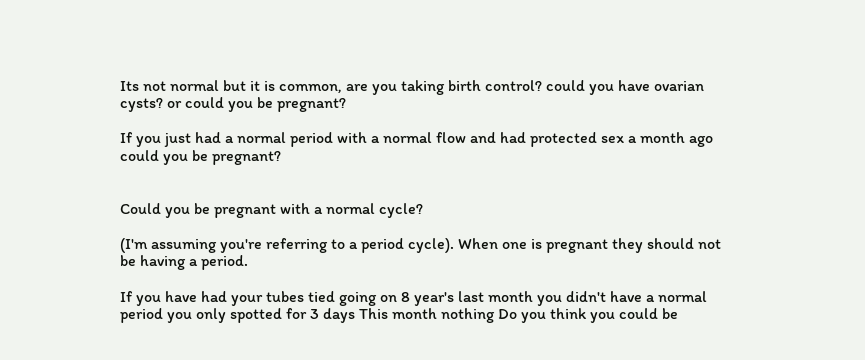Its not normal but it is common, are you taking birth control? could you have ovarian cysts? or could you be pregnant?

If you just had a normal period with a normal flow and had protected sex a month ago could you be pregnant?


Could you be pregnant with a normal cycle?

(I'm assuming you're referring to a period cycle). When one is pregnant they should not be having a period.

If you have had your tubes tied going on 8 year's last month you didn't have a normal period you only spotted for 3 days This month nothing Do you think you could be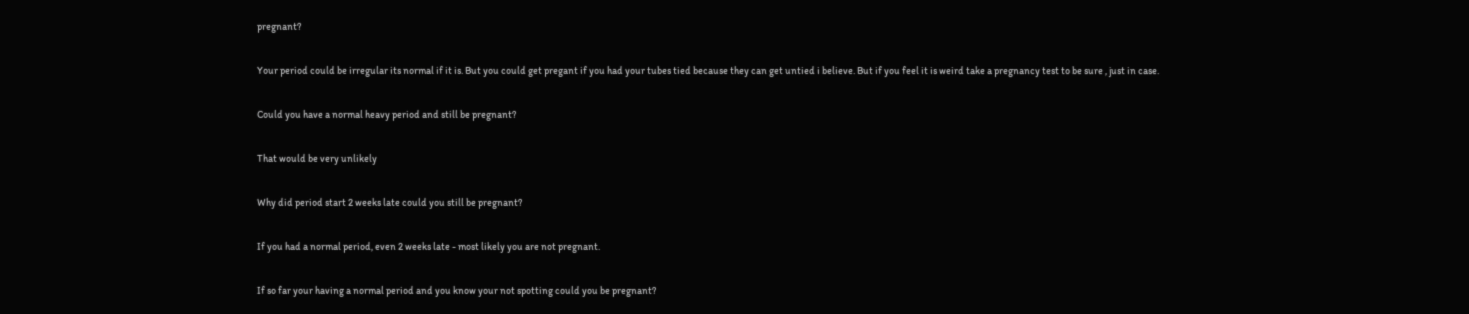pregnant?

Your period could be irregular its normal if it is. But you could get pregant if you had your tubes tied because they can get untied i believe. But if you feel it is weird take a pregnancy test to be sure , just in case.

Could you have a normal heavy period and still be pregnant?

That would be very unlikely

Why did period start 2 weeks late could you still be pregnant?

If you had a normal period, even 2 weeks late - most likely you are not pregnant.

If so far your having a normal period and you know your not spotting could you be pregnant?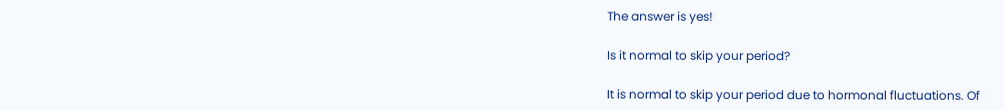The answer is yes!

Is it normal to skip your period?

It is normal to skip your period due to hormonal fluctuations. Of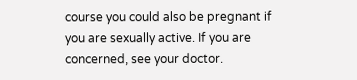course you could also be pregnant if you are sexually active. If you are concerned, see your doctor.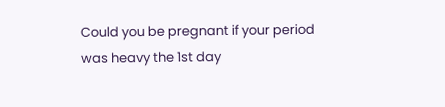Could you be pregnant if your period was heavy the 1st day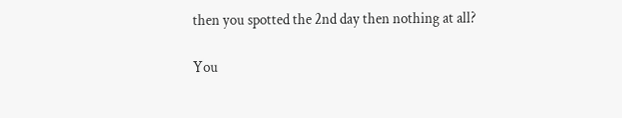then you spotted the 2nd day then nothing at all?

You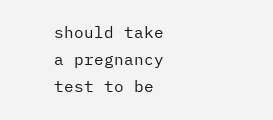should take a pregnancy test to be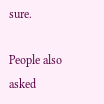sure.

People also asked